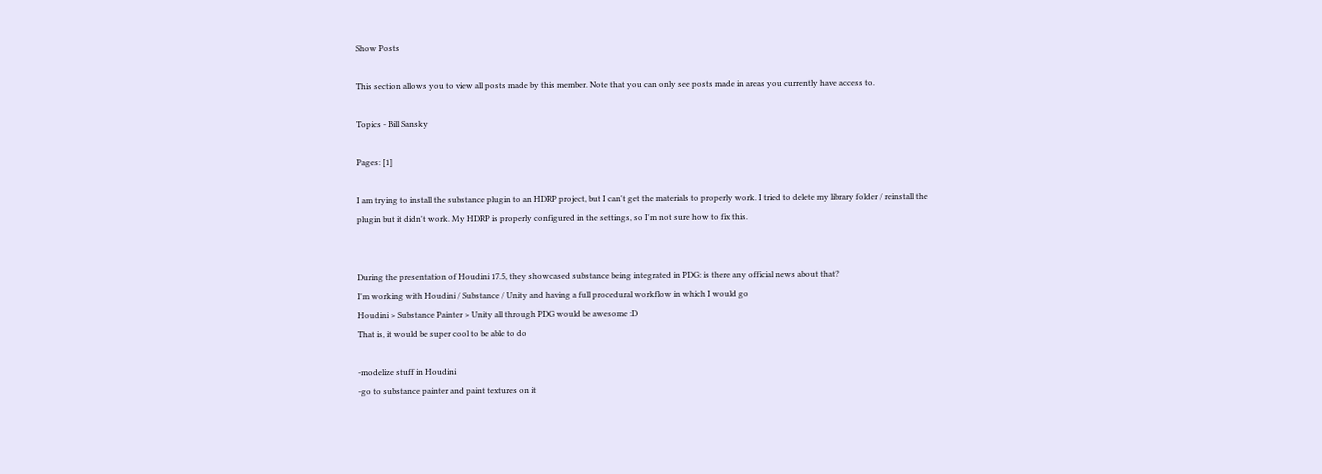Show Posts

This section allows you to view all posts made by this member. Note that you can only see posts made in areas you currently have access to.

Topics - Bill Sansky

Pages: [1]

I am trying to install the substance plugin to an HDRP project, but I can't get the materials to properly work. I tried to delete my library folder / reinstall the plugin but it didn't work. My HDRP is properly configured in the settings, so I'm not sure how to fix this.


During the presentation of Houdini 17.5, they showcased substance being integrated in PDG: is there any official news about that?
I'm working with Houdini / Substance / Unity and having a full procedural workflow in which I would go
Houdini > Substance Painter > Unity all through PDG would be awesome :D
That is, it would be super cool to be able to do

-modelize stuff in Houdini
-go to substance painter and paint textures on it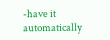-have it automatically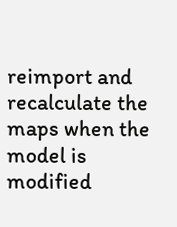reimport and recalculate the maps when the model is modified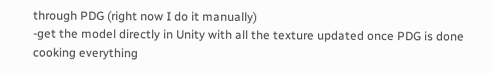through PDG (right now I do it manually)
-get the model directly in Unity with all the texture updated once PDG is done cooking everything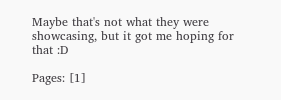Maybe that's not what they were showcasing, but it got me hoping for that :D

Pages: [1]